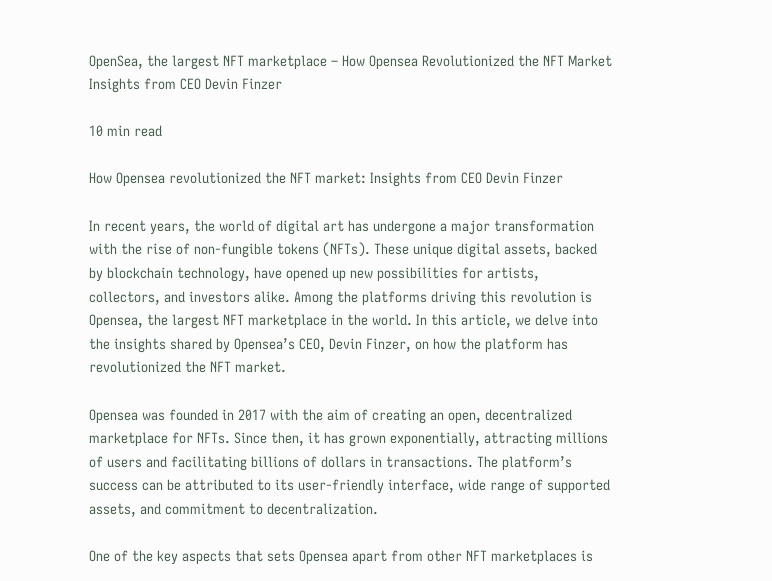OpenSea, the largest NFT marketplace – How Opensea Revolutionized the NFT Market Insights from CEO Devin Finzer

10 min read

How Opensea revolutionized the NFT market: Insights from CEO Devin Finzer

In recent years, the world of digital art has undergone a major transformation with the rise of non-fungible tokens (NFTs). These unique digital assets, backed by blockchain technology, have opened up new possibilities for artists, collectors, and investors alike. Among the platforms driving this revolution is Opensea, the largest NFT marketplace in the world. In this article, we delve into the insights shared by Opensea’s CEO, Devin Finzer, on how the platform has revolutionized the NFT market.

Opensea was founded in 2017 with the aim of creating an open, decentralized marketplace for NFTs. Since then, it has grown exponentially, attracting millions of users and facilitating billions of dollars in transactions. The platform’s success can be attributed to its user-friendly interface, wide range of supported assets, and commitment to decentralization.

One of the key aspects that sets Opensea apart from other NFT marketplaces is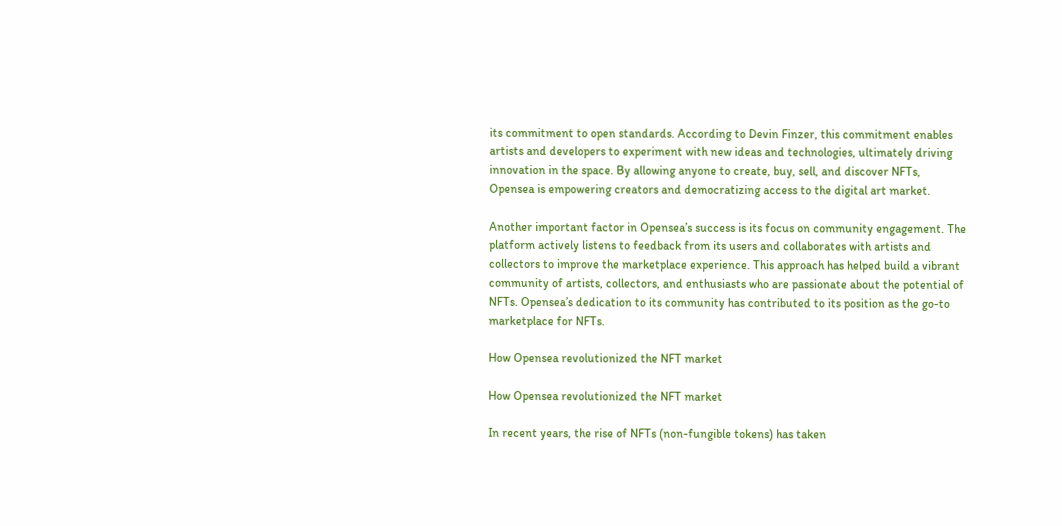its commitment to open standards. According to Devin Finzer, this commitment enables artists and developers to experiment with new ideas and technologies, ultimately driving innovation in the space. By allowing anyone to create, buy, sell, and discover NFTs, Opensea is empowering creators and democratizing access to the digital art market.

Another important factor in Opensea’s success is its focus on community engagement. The platform actively listens to feedback from its users and collaborates with artists and collectors to improve the marketplace experience. This approach has helped build a vibrant community of artists, collectors, and enthusiasts who are passionate about the potential of NFTs. Opensea’s dedication to its community has contributed to its position as the go-to marketplace for NFTs.

How Opensea revolutionized the NFT market

How Opensea revolutionized the NFT market

In recent years, the rise of NFTs (non-fungible tokens) has taken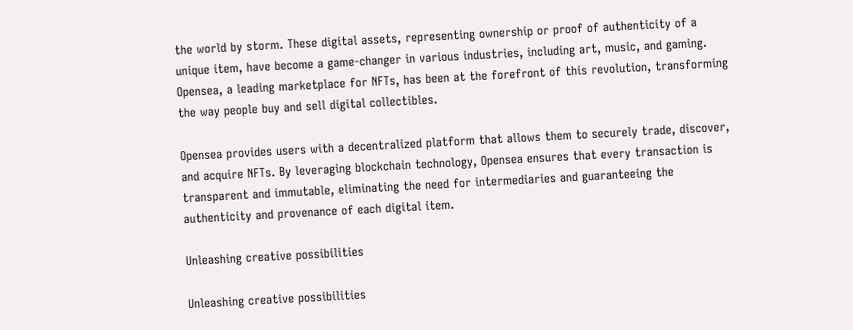the world by storm. These digital assets, representing ownership or proof of authenticity of a unique item, have become a game-changer in various industries, including art, music, and gaming. Opensea, a leading marketplace for NFTs, has been at the forefront of this revolution, transforming the way people buy and sell digital collectibles.

Opensea provides users with a decentralized platform that allows them to securely trade, discover, and acquire NFTs. By leveraging blockchain technology, Opensea ensures that every transaction is transparent and immutable, eliminating the need for intermediaries and guaranteeing the authenticity and provenance of each digital item.

Unleashing creative possibilities

Unleashing creative possibilities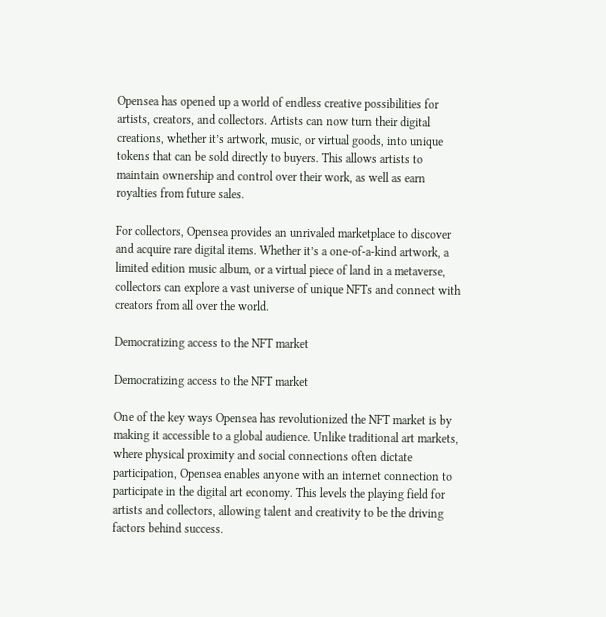Opensea has opened up a world of endless creative possibilities for artists, creators, and collectors. Artists can now turn their digital creations, whether it’s artwork, music, or virtual goods, into unique tokens that can be sold directly to buyers. This allows artists to maintain ownership and control over their work, as well as earn royalties from future sales.

For collectors, Opensea provides an unrivaled marketplace to discover and acquire rare digital items. Whether it’s a one-of-a-kind artwork, a limited edition music album, or a virtual piece of land in a metaverse, collectors can explore a vast universe of unique NFTs and connect with creators from all over the world.

Democratizing access to the NFT market

Democratizing access to the NFT market

One of the key ways Opensea has revolutionized the NFT market is by making it accessible to a global audience. Unlike traditional art markets, where physical proximity and social connections often dictate participation, Opensea enables anyone with an internet connection to participate in the digital art economy. This levels the playing field for artists and collectors, allowing talent and creativity to be the driving factors behind success.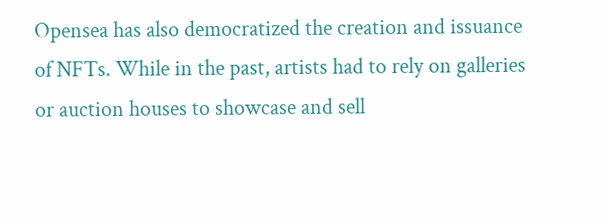Opensea has also democratized the creation and issuance of NFTs. While in the past, artists had to rely on galleries or auction houses to showcase and sell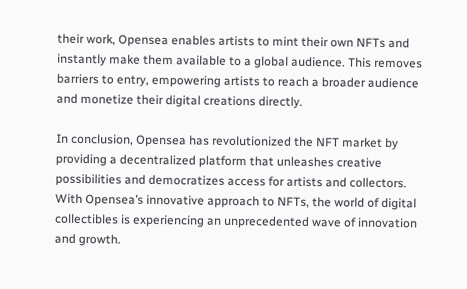their work, Opensea enables artists to mint their own NFTs and instantly make them available to a global audience. This removes barriers to entry, empowering artists to reach a broader audience and monetize their digital creations directly.

In conclusion, Opensea has revolutionized the NFT market by providing a decentralized platform that unleashes creative possibilities and democratizes access for artists and collectors. With Opensea’s innovative approach to NFTs, the world of digital collectibles is experiencing an unprecedented wave of innovation and growth.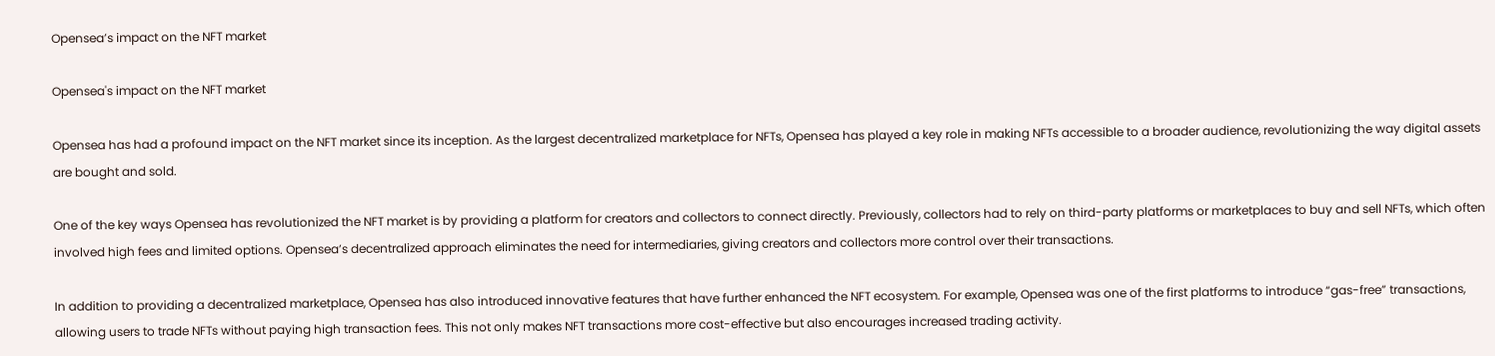Opensea’s impact on the NFT market

Opensea's impact on the NFT market

Opensea has had a profound impact on the NFT market since its inception. As the largest decentralized marketplace for NFTs, Opensea has played a key role in making NFTs accessible to a broader audience, revolutionizing the way digital assets are bought and sold.

One of the key ways Opensea has revolutionized the NFT market is by providing a platform for creators and collectors to connect directly. Previously, collectors had to rely on third-party platforms or marketplaces to buy and sell NFTs, which often involved high fees and limited options. Opensea’s decentralized approach eliminates the need for intermediaries, giving creators and collectors more control over their transactions.

In addition to providing a decentralized marketplace, Opensea has also introduced innovative features that have further enhanced the NFT ecosystem. For example, Opensea was one of the first platforms to introduce “gas-free” transactions, allowing users to trade NFTs without paying high transaction fees. This not only makes NFT transactions more cost-effective but also encourages increased trading activity.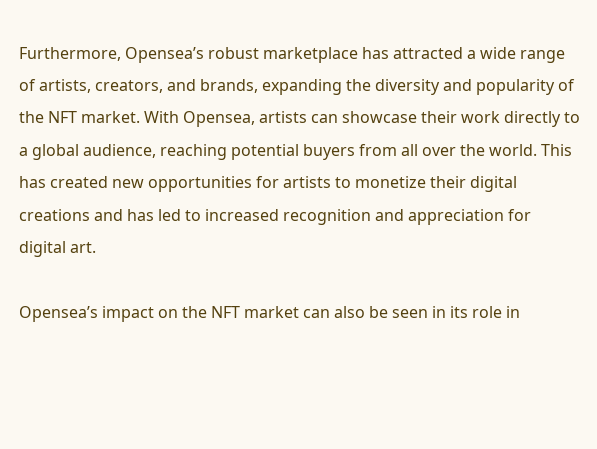Furthermore, Opensea’s robust marketplace has attracted a wide range of artists, creators, and brands, expanding the diversity and popularity of the NFT market. With Opensea, artists can showcase their work directly to a global audience, reaching potential buyers from all over the world. This has created new opportunities for artists to monetize their digital creations and has led to increased recognition and appreciation for digital art.

Opensea’s impact on the NFT market can also be seen in its role in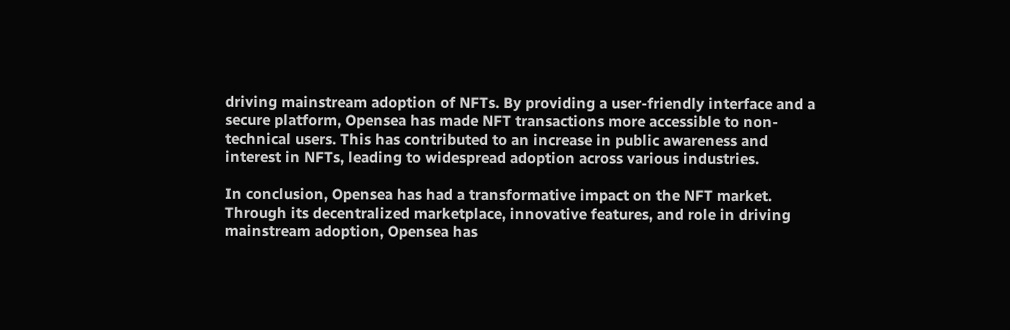driving mainstream adoption of NFTs. By providing a user-friendly interface and a secure platform, Opensea has made NFT transactions more accessible to non-technical users. This has contributed to an increase in public awareness and interest in NFTs, leading to widespread adoption across various industries.

In conclusion, Opensea has had a transformative impact on the NFT market. Through its decentralized marketplace, innovative features, and role in driving mainstream adoption, Opensea has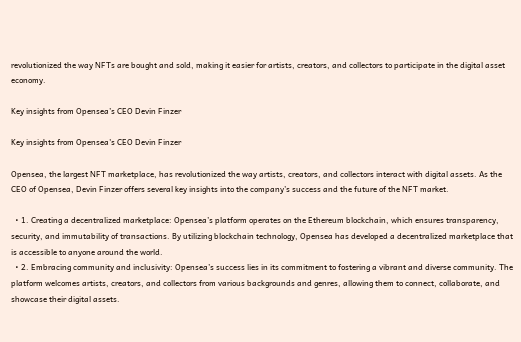revolutionized the way NFTs are bought and sold, making it easier for artists, creators, and collectors to participate in the digital asset economy.

Key insights from Opensea’s CEO Devin Finzer

Key insights from Opensea's CEO Devin Finzer

Opensea, the largest NFT marketplace, has revolutionized the way artists, creators, and collectors interact with digital assets. As the CEO of Opensea, Devin Finzer offers several key insights into the company’s success and the future of the NFT market.

  • 1. Creating a decentralized marketplace: Opensea’s platform operates on the Ethereum blockchain, which ensures transparency, security, and immutability of transactions. By utilizing blockchain technology, Opensea has developed a decentralized marketplace that is accessible to anyone around the world.
  • 2. Embracing community and inclusivity: Opensea’s success lies in its commitment to fostering a vibrant and diverse community. The platform welcomes artists, creators, and collectors from various backgrounds and genres, allowing them to connect, collaborate, and showcase their digital assets.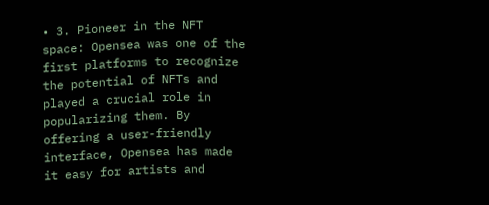• 3. Pioneer in the NFT space: Opensea was one of the first platforms to recognize the potential of NFTs and played a crucial role in popularizing them. By offering a user-friendly interface, Opensea has made it easy for artists and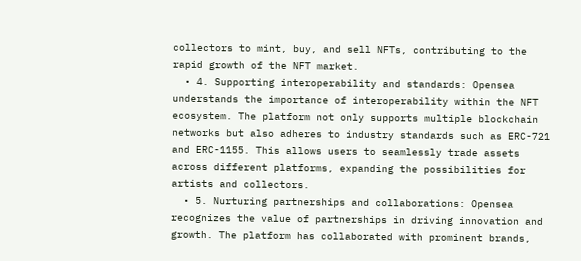collectors to mint, buy, and sell NFTs, contributing to the rapid growth of the NFT market.
  • 4. Supporting interoperability and standards: Opensea understands the importance of interoperability within the NFT ecosystem. The platform not only supports multiple blockchain networks but also adheres to industry standards such as ERC-721 and ERC-1155. This allows users to seamlessly trade assets across different platforms, expanding the possibilities for artists and collectors.
  • 5. Nurturing partnerships and collaborations: Opensea recognizes the value of partnerships in driving innovation and growth. The platform has collaborated with prominent brands,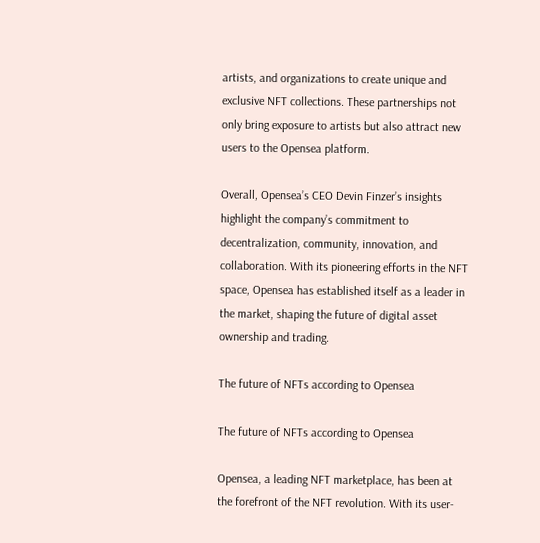artists, and organizations to create unique and exclusive NFT collections. These partnerships not only bring exposure to artists but also attract new users to the Opensea platform.

Overall, Opensea’s CEO Devin Finzer’s insights highlight the company’s commitment to decentralization, community, innovation, and collaboration. With its pioneering efforts in the NFT space, Opensea has established itself as a leader in the market, shaping the future of digital asset ownership and trading.

The future of NFTs according to Opensea

The future of NFTs according to Opensea

Opensea, a leading NFT marketplace, has been at the forefront of the NFT revolution. With its user-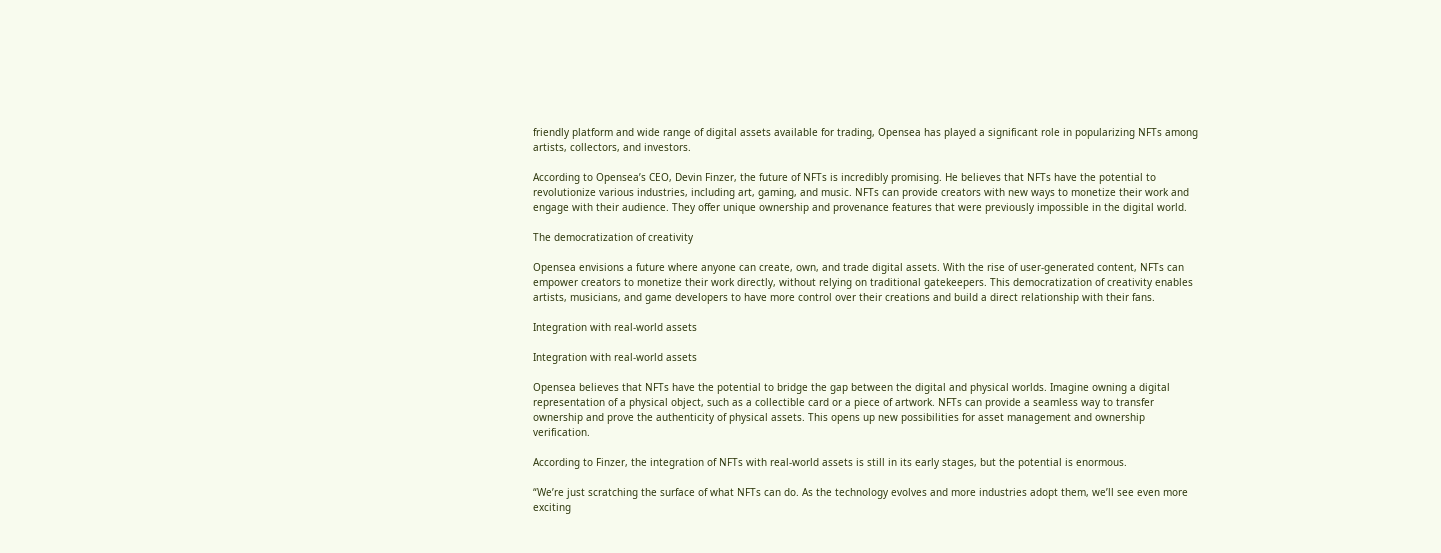friendly platform and wide range of digital assets available for trading, Opensea has played a significant role in popularizing NFTs among artists, collectors, and investors.

According to Opensea’s CEO, Devin Finzer, the future of NFTs is incredibly promising. He believes that NFTs have the potential to revolutionize various industries, including art, gaming, and music. NFTs can provide creators with new ways to monetize their work and engage with their audience. They offer unique ownership and provenance features that were previously impossible in the digital world.

The democratization of creativity

Opensea envisions a future where anyone can create, own, and trade digital assets. With the rise of user-generated content, NFTs can empower creators to monetize their work directly, without relying on traditional gatekeepers. This democratization of creativity enables artists, musicians, and game developers to have more control over their creations and build a direct relationship with their fans.

Integration with real-world assets

Integration with real-world assets

Opensea believes that NFTs have the potential to bridge the gap between the digital and physical worlds. Imagine owning a digital representation of a physical object, such as a collectible card or a piece of artwork. NFTs can provide a seamless way to transfer ownership and prove the authenticity of physical assets. This opens up new possibilities for asset management and ownership verification.

According to Finzer, the integration of NFTs with real-world assets is still in its early stages, but the potential is enormous.

“We’re just scratching the surface of what NFTs can do. As the technology evolves and more industries adopt them, we’ll see even more exciting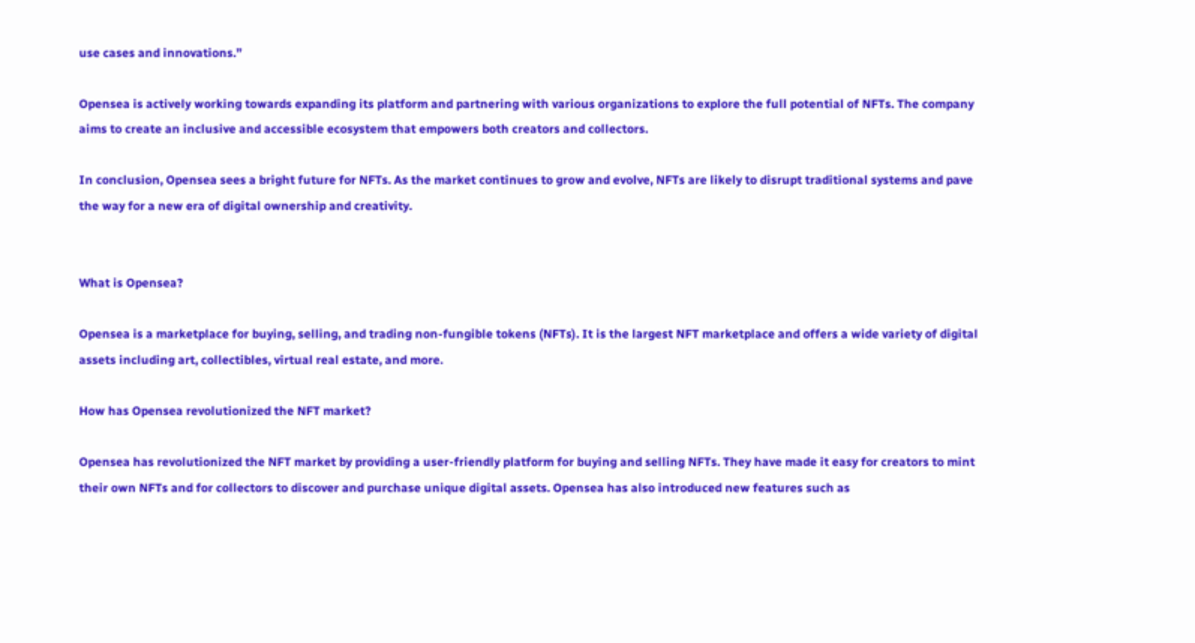use cases and innovations.”

Opensea is actively working towards expanding its platform and partnering with various organizations to explore the full potential of NFTs. The company aims to create an inclusive and accessible ecosystem that empowers both creators and collectors.

In conclusion, Opensea sees a bright future for NFTs. As the market continues to grow and evolve, NFTs are likely to disrupt traditional systems and pave the way for a new era of digital ownership and creativity.


What is Opensea?

Opensea is a marketplace for buying, selling, and trading non-fungible tokens (NFTs). It is the largest NFT marketplace and offers a wide variety of digital assets including art, collectibles, virtual real estate, and more.

How has Opensea revolutionized the NFT market?

Opensea has revolutionized the NFT market by providing a user-friendly platform for buying and selling NFTs. They have made it easy for creators to mint their own NFTs and for collectors to discover and purchase unique digital assets. Opensea has also introduced new features such as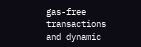gas-free transactions and dynamic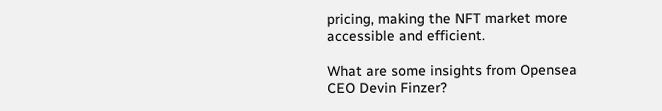pricing, making the NFT market more accessible and efficient.

What are some insights from Opensea CEO Devin Finzer?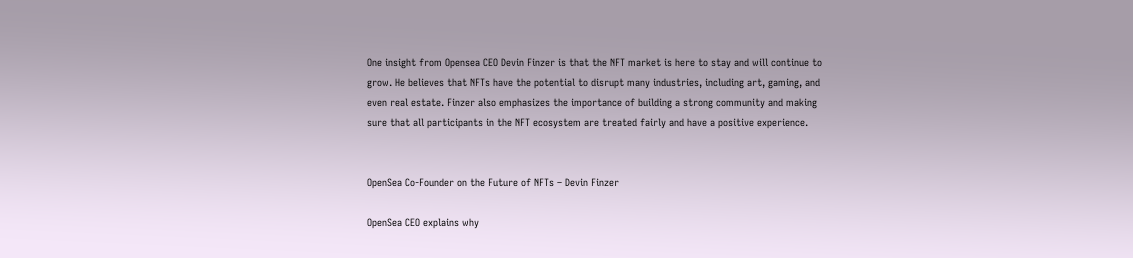One insight from Opensea CEO Devin Finzer is that the NFT market is here to stay and will continue to grow. He believes that NFTs have the potential to disrupt many industries, including art, gaming, and even real estate. Finzer also emphasizes the importance of building a strong community and making sure that all participants in the NFT ecosystem are treated fairly and have a positive experience.


OpenSea Co-Founder on the Future of NFTs – Devin Finzer

OpenSea CEO explains why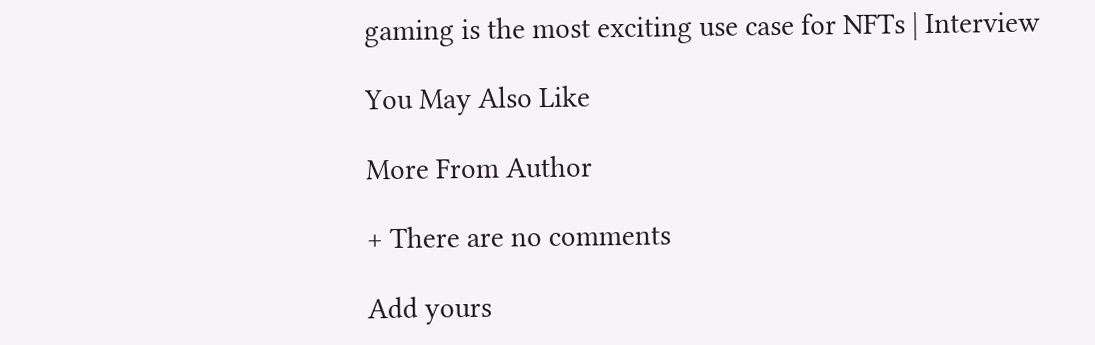gaming is the most exciting use case for NFTs | Interview

You May Also Like

More From Author

+ There are no comments

Add yours